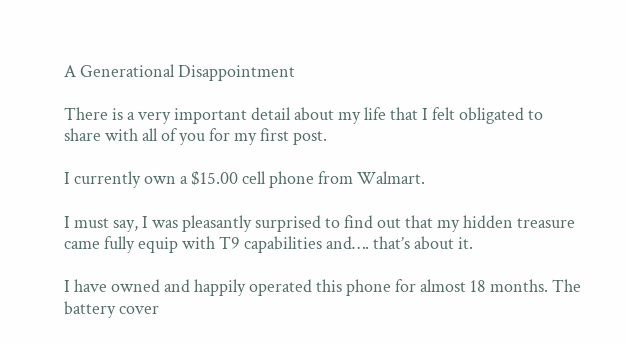A Generational Disappointment

There is a very important detail about my life that I felt obligated to share with all of you for my first post.

I currently own a $15.00 cell phone from Walmart.

I must say, I was pleasantly surprised to find out that my hidden treasure came fully equip with T9 capabilities and…. that’s about it.

I have owned and happily operated this phone for almost 18 months. The battery cover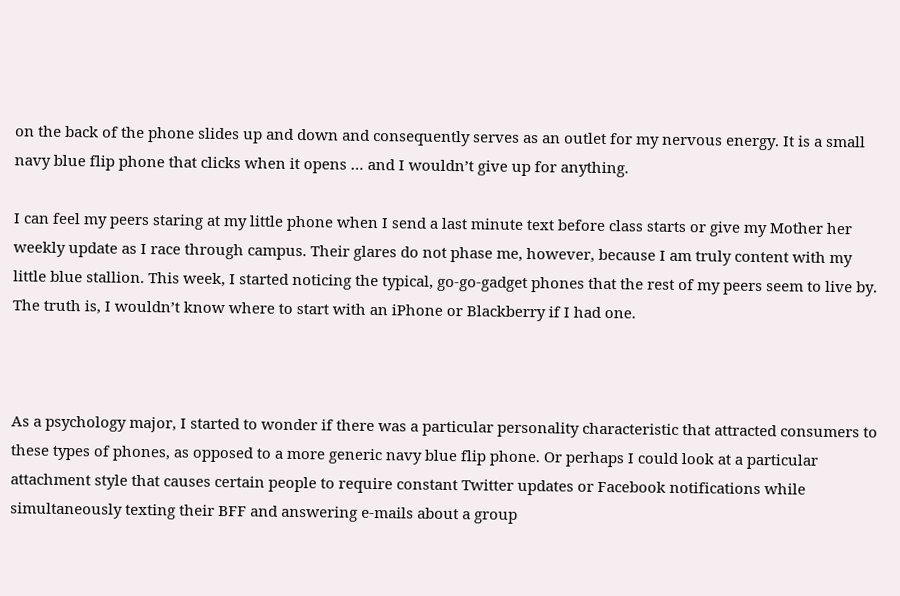on the back of the phone slides up and down and consequently serves as an outlet for my nervous energy. It is a small navy blue flip phone that clicks when it opens … and I wouldn’t give up for anything.

I can feel my peers staring at my little phone when I send a last minute text before class starts or give my Mother her weekly update as I race through campus. Their glares do not phase me, however, because I am truly content with my little blue stallion. This week, I started noticing the typical, go-go-gadget phones that the rest of my peers seem to live by. The truth is, I wouldn’t know where to start with an iPhone or Blackberry if I had one.



As a psychology major, I started to wonder if there was a particular personality characteristic that attracted consumers to these types of phones, as opposed to a more generic navy blue flip phone. Or perhaps I could look at a particular attachment style that causes certain people to require constant Twitter updates or Facebook notifications while simultaneously texting their BFF and answering e-mails about a group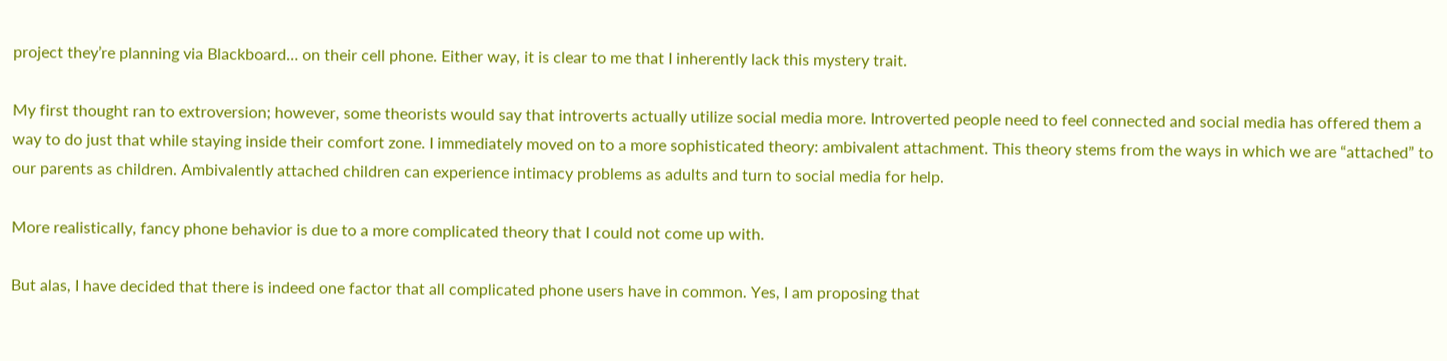project they’re planning via Blackboard… on their cell phone. Either way, it is clear to me that I inherently lack this mystery trait.

My first thought ran to extroversion; however, some theorists would say that introverts actually utilize social media more. Introverted people need to feel connected and social media has offered them a way to do just that while staying inside their comfort zone. I immediately moved on to a more sophisticated theory: ambivalent attachment. This theory stems from the ways in which we are “attached” to our parents as children. Ambivalently attached children can experience intimacy problems as adults and turn to social media for help.

More realistically, fancy phone behavior is due to a more complicated theory that I could not come up with.

But alas, I have decided that there is indeed one factor that all complicated phone users have in common. Yes, I am proposing that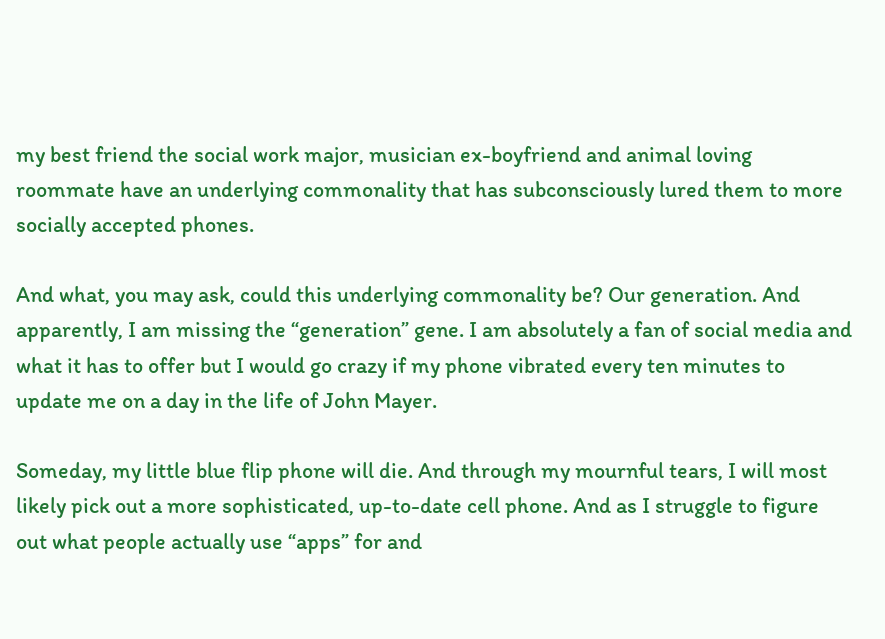my best friend the social work major, musician ex-boyfriend and animal loving roommate have an underlying commonality that has subconsciously lured them to more socially accepted phones.

And what, you may ask, could this underlying commonality be? Our generation. And apparently, I am missing the “generation” gene. I am absolutely a fan of social media and what it has to offer but I would go crazy if my phone vibrated every ten minutes to update me on a day in the life of John Mayer.

Someday, my little blue flip phone will die. And through my mournful tears, I will most likely pick out a more sophisticated, up-to-date cell phone. And as I struggle to figure out what people actually use “apps” for and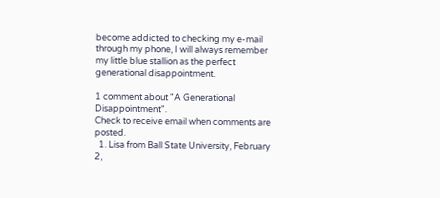become addicted to checking my e-mail through my phone, I will always remember my little blue stallion as the perfect generational disappointment.

1 comment about "A Generational Disappointment".
Check to receive email when comments are posted.
  1. Lisa from Ball State University, February 2,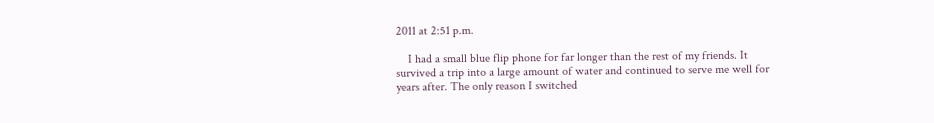2011 at 2:51 p.m.

    I had a small blue flip phone for far longer than the rest of my friends. It survived a trip into a large amount of water and continued to serve me well for years after. The only reason I switched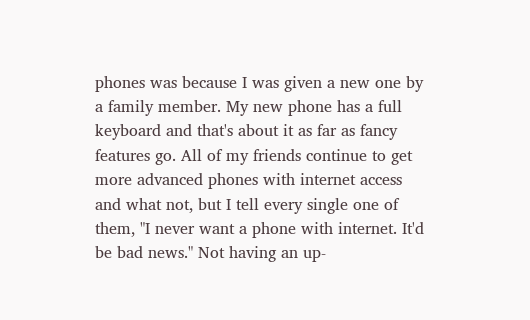phones was because I was given a new one by a family member. My new phone has a full keyboard and that's about it as far as fancy features go. All of my friends continue to get more advanced phones with internet access and what not, but I tell every single one of them, "I never want a phone with internet. It'd be bad news." Not having an up-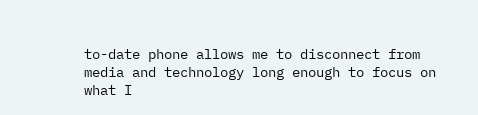to-date phone allows me to disconnect from media and technology long enough to focus on what I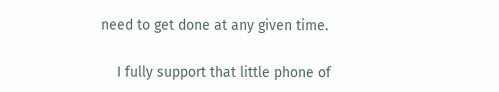need to get done at any given time.

    I fully support that little phone of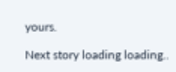yours.

Next story loading loading..